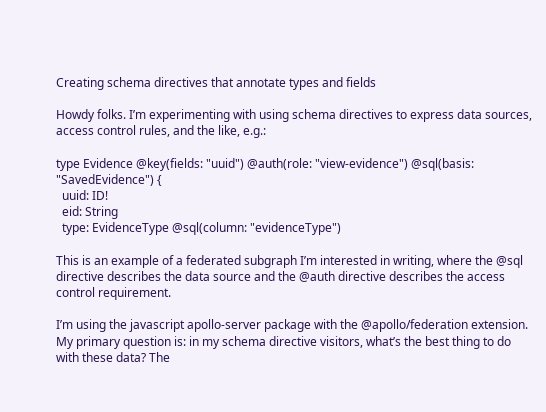Creating schema directives that annotate types and fields

Howdy folks. I’m experimenting with using schema directives to express data sources, access control rules, and the like, e.g.:

type Evidence @key(fields: "uuid") @auth(role: "view-evidence") @sql(basis: "SavedEvidence") {
  uuid: ID!
  eid: String
  type: EvidenceType @sql(column: "evidenceType")

This is an example of a federated subgraph I’m interested in writing, where the @sql directive describes the data source and the @auth directive describes the access control requirement.

I’m using the javascript apollo-server package with the @apollo/federation extension. My primary question is: in my schema directive visitors, what’s the best thing to do with these data? The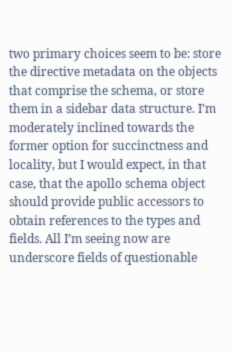two primary choices seem to be: store the directive metadata on the objects that comprise the schema, or store them in a sidebar data structure. I’m moderately inclined towards the former option for succinctness and locality, but I would expect, in that case, that the apollo schema object should provide public accessors to obtain references to the types and fields. All I’m seeing now are underscore fields of questionable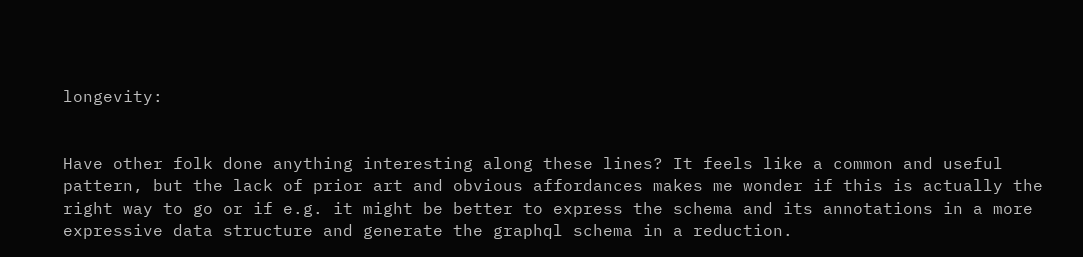longevity:


Have other folk done anything interesting along these lines? It feels like a common and useful pattern, but the lack of prior art and obvious affordances makes me wonder if this is actually the right way to go or if e.g. it might be better to express the schema and its annotations in a more expressive data structure and generate the graphql schema in a reduction.